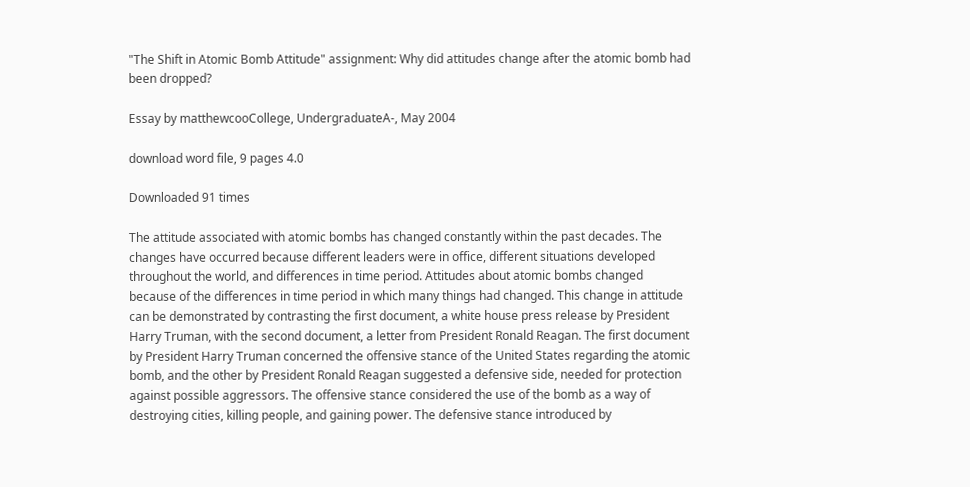"The Shift in Atomic Bomb Attitude" assignment: Why did attitudes change after the atomic bomb had been dropped?

Essay by matthewcooCollege, UndergraduateA-, May 2004

download word file, 9 pages 4.0

Downloaded 91 times

The attitude associated with atomic bombs has changed constantly within the past decades. The changes have occurred because different leaders were in office, different situations developed throughout the world, and differences in time period. Attitudes about atomic bombs changed because of the differences in time period in which many things had changed. This change in attitude can be demonstrated by contrasting the first document, a white house press release by President Harry Truman, with the second document, a letter from President Ronald Reagan. The first document by President Harry Truman concerned the offensive stance of the United States regarding the atomic bomb, and the other by President Ronald Reagan suggested a defensive side, needed for protection against possible aggressors. The offensive stance considered the use of the bomb as a way of destroying cities, killing people, and gaining power. The defensive stance introduced by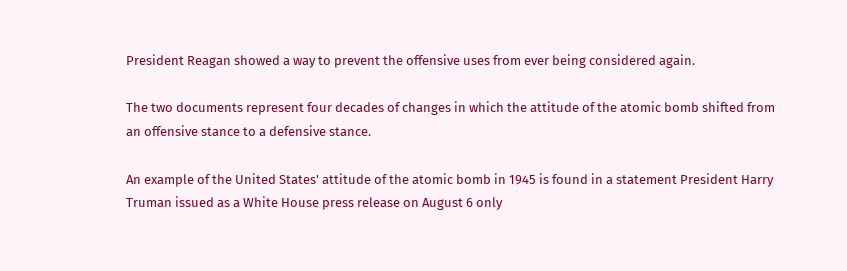President Reagan showed a way to prevent the offensive uses from ever being considered again.

The two documents represent four decades of changes in which the attitude of the atomic bomb shifted from an offensive stance to a defensive stance.

An example of the United States' attitude of the atomic bomb in 1945 is found in a statement President Harry Truman issued as a White House press release on August 6 only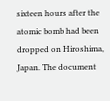sixteen hours after the atomic bomb had been dropped on Hiroshima, Japan. The document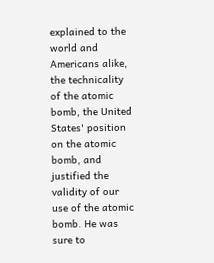explained to the world and Americans alike, the technicality of the atomic bomb, the United States' position on the atomic bomb, and justified the validity of our use of the atomic bomb. He was sure to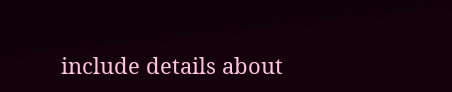include details about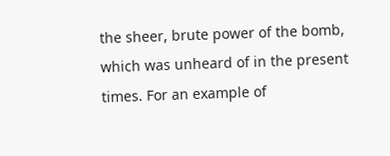the sheer, brute power of the bomb, which was unheard of in the present times. For an example of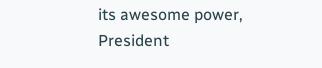its awesome power, President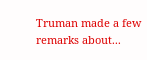Truman made a few remarks about...